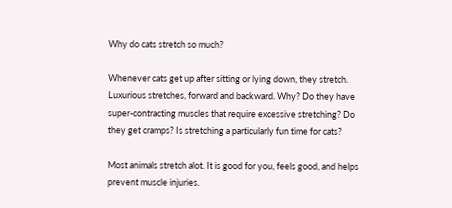Why do cats stretch so much?

Whenever cats get up after sitting or lying down, they stretch. Luxurious stretches, forward and backward. Why? Do they have super-contracting muscles that require excessive stretching? Do they get cramps? Is stretching a particularly fun time for cats?

Most animals stretch alot. It is good for you, feels good, and helps prevent muscle injuries.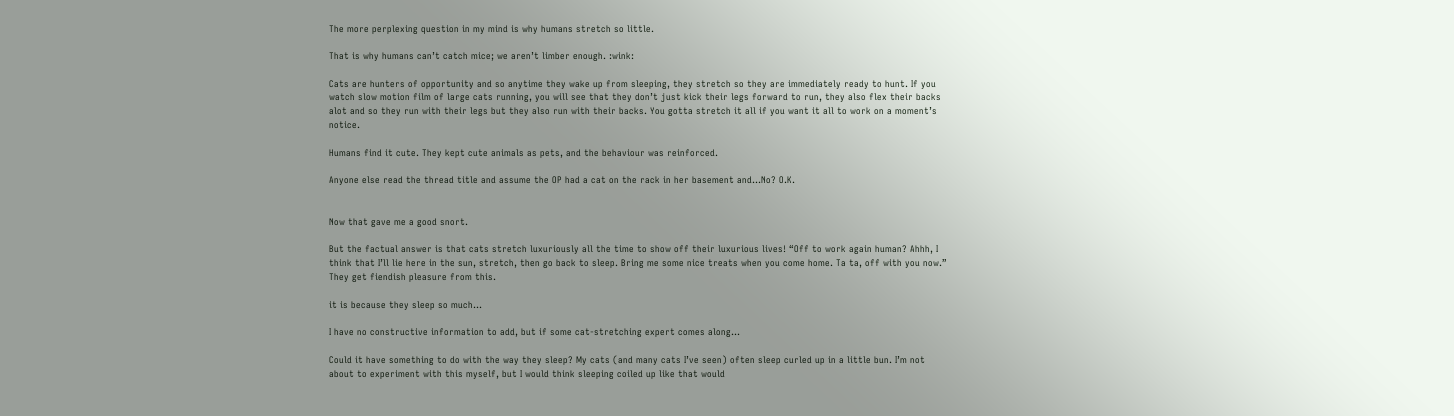The more perplexing question in my mind is why humans stretch so little.

That is why humans can’t catch mice; we aren’t limber enough. :wink:

Cats are hunters of opportunity and so anytime they wake up from sleeping, they stretch so they are immediately ready to hunt. If you watch slow motion film of large cats running, you will see that they don’t just kick their legs forward to run, they also flex their backs alot and so they run with their legs but they also run with their backs. You gotta stretch it all if you want it all to work on a moment’s notice.

Humans find it cute. They kept cute animals as pets, and the behaviour was reinforced.

Anyone else read the thread title and assume the OP had a cat on the rack in her basement and…No? O.K.


Now that gave me a good snort.

But the factual answer is that cats stretch luxuriously all the time to show off their luxurious lives! “Off to work again human? Ahhh, I think that I’ll lie here in the sun, stretch, then go back to sleep. Bring me some nice treats when you come home. Ta ta, off with you now.” They get fiendish pleasure from this.

it is because they sleep so much…

I have no constructive information to add, but if some cat-stretching expert comes along…

Could it have something to do with the way they sleep? My cats (and many cats I’ve seen) often sleep curled up in a little bun. I’m not about to experiment with this myself, but I would think sleeping coiled up like that would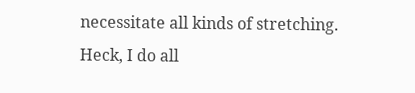necessitate all kinds of stretching. Heck, I do all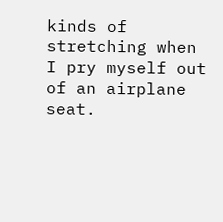kinds of stretching when I pry myself out of an airplane seat.